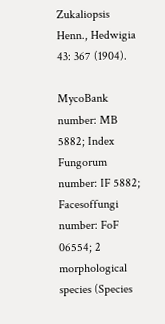Zukaliopsis Henn., Hedwigia 43: 367 (1904).

MycoBank number: MB 5882; Index Fungorum number: IF 5882; Facesoffungi number: FoF 06554; 2 morphological species (Species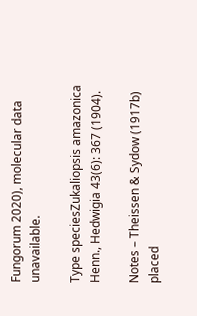Fungorum 2020), molecular data unavailable.

Type speciesZukaliopsis amazonica Henn., Hedwigia 43(6): 367 (1904).

Notes – Theissen & Sydow (1917b) placed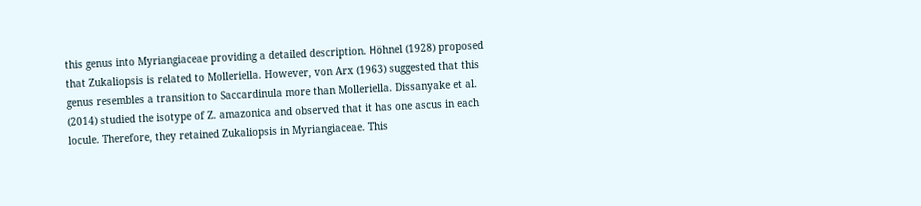this genus into Myriangiaceae providing a detailed description. Hӧhnel (1928) proposed that Zukaliopsis is related to Molleriella. However, von Arx (1963) suggested that this genus resembles a transition to Saccardinula more than Molleriella. Dissanyake et al. (2014) studied the isotype of Z. amazonica and observed that it has one ascus in each locule. Therefore, they retained Zukaliopsis in Myriangiaceae. This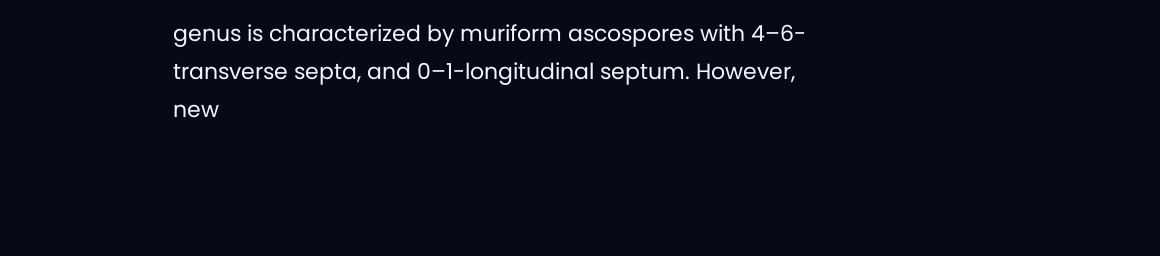genus is characterized by muriform ascospores with 4–6-transverse septa, and 0–1-longitudinal septum. However, new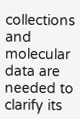collections and molecular data are needed to clarify its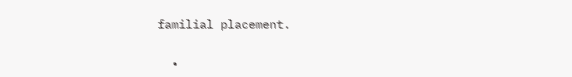familial placement.


  •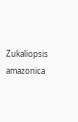Zukaliopsis amazonica